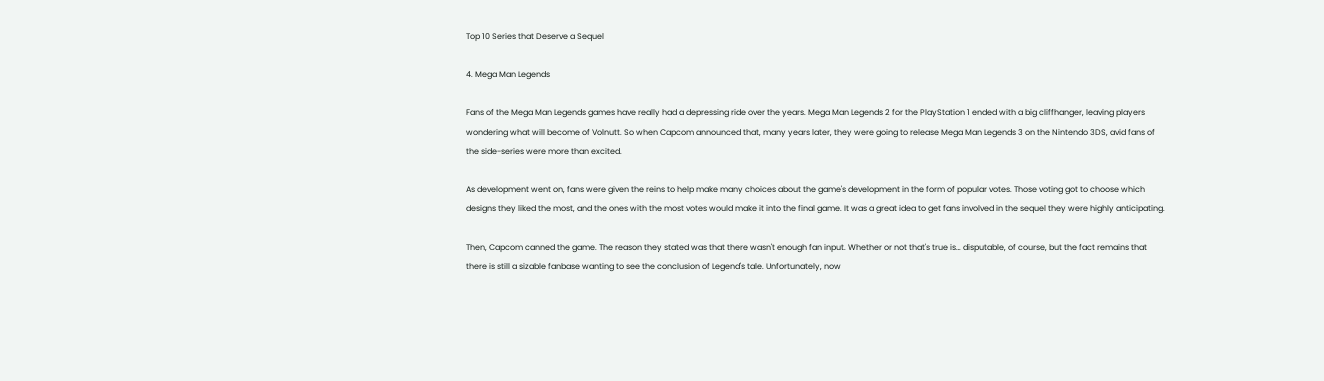Top 10 Series that Deserve a Sequel

4. Mega Man Legends

Fans of the Mega Man Legends games have really had a depressing ride over the years. Mega Man Legends 2 for the PlayStation 1 ended with a big cliffhanger, leaving players wondering what will become of Volnutt. So when Capcom announced that, many years later, they were going to release Mega Man Legends 3 on the Nintendo 3DS, avid fans of the side-series were more than excited.

As development went on, fans were given the reins to help make many choices about the game's development in the form of popular votes. Those voting got to choose which designs they liked the most, and the ones with the most votes would make it into the final game. It was a great idea to get fans involved in the sequel they were highly anticipating.

Then, Capcom canned the game. The reason they stated was that there wasn't enough fan input. Whether or not that's true is… disputable, of course, but the fact remains that there is still a sizable fanbase wanting to see the conclusion of Legend's tale. Unfortunately, now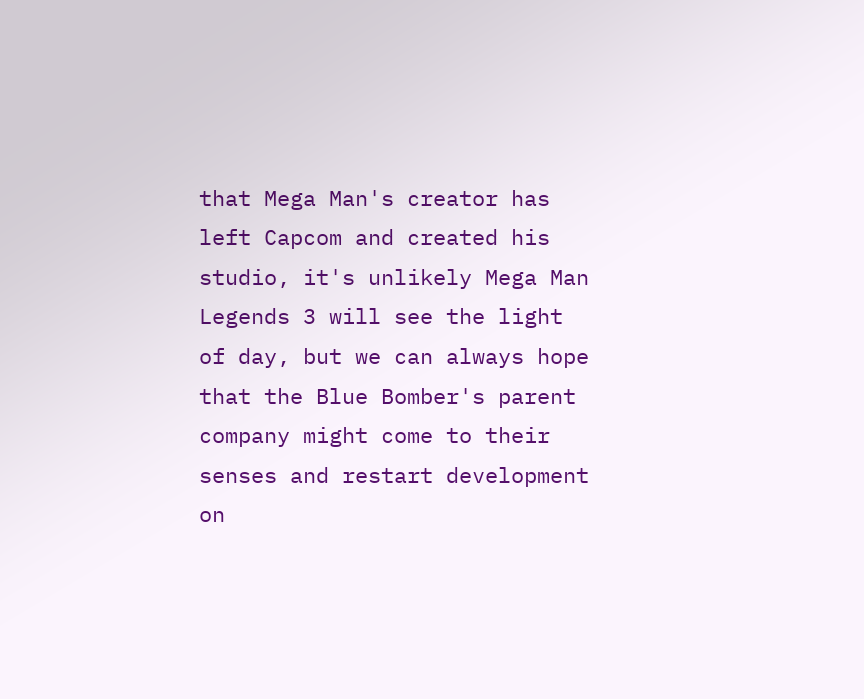that Mega Man's creator has left Capcom and created his studio, it's unlikely Mega Man Legends 3 will see the light of day, but we can always hope that the Blue Bomber's parent company might come to their senses and restart development on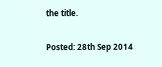the title.

Posted: 28th Sep 2014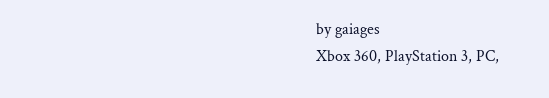by gaiages
Xbox 360, PlayStation 3, PC,